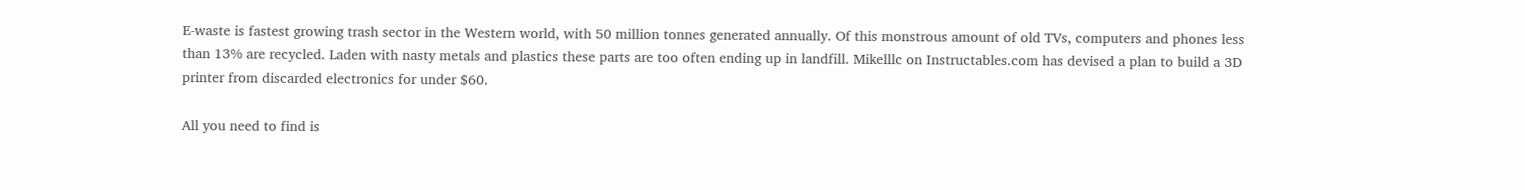E-waste is fastest growing trash sector in the Western world, with 50 million tonnes generated annually. Of this monstrous amount of old TVs, computers and phones less than 13% are recycled. Laden with nasty metals and plastics these parts are too often ending up in landfill. Mikelllc on Instructables.com has devised a plan to build a 3D printer from discarded electronics for under $60.

All you need to find is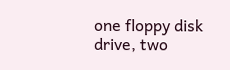one floppy disk drive, two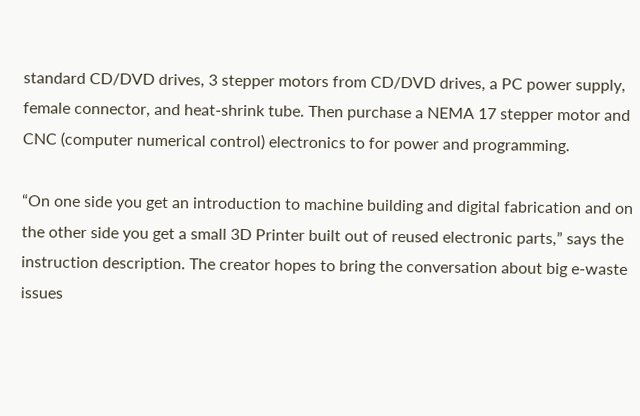standard CD/DVD drives, 3 stepper motors from CD/DVD drives, a PC power supply, female connector, and heat-shrink tube. Then purchase a NEMA 17 stepper motor and CNC (computer numerical control) electronics to for power and programming.

“On one side you get an introduction to machine building and digital fabrication and on the other side you get a small 3D Printer built out of reused electronic parts,” says the instruction description. The creator hopes to bring the conversation about big e-waste issues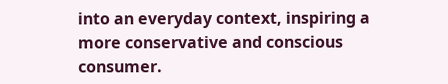into an everyday context, inspiring a more conservative and conscious consumer.